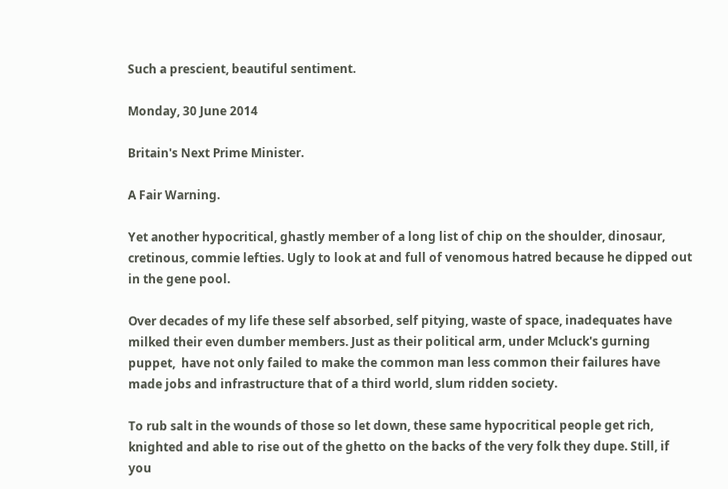Such a prescient, beautiful sentiment.

Monday, 30 June 2014

Britain's Next Prime Minister.

A Fair Warning.

Yet another hypocritical, ghastly member of a long list of chip on the shoulder, dinosaur, cretinous, commie lefties. Ugly to look at and full of venomous hatred because he dipped out in the gene pool.

Over decades of my life these self absorbed, self pitying, waste of space, inadequates have milked their even dumber members. Just as their political arm, under Mcluck's gurning puppet,  have not only failed to make the common man less common their failures have made jobs and infrastructure that of a third world, slum ridden society.

To rub salt in the wounds of those so let down, these same hypocritical people get rich, knighted and able to rise out of the ghetto on the backs of the very folk they dupe. Still, if you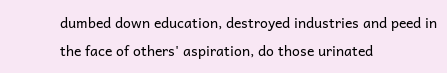dumbed down education, destroyed industries and peed in the face of others' aspiration, do those urinated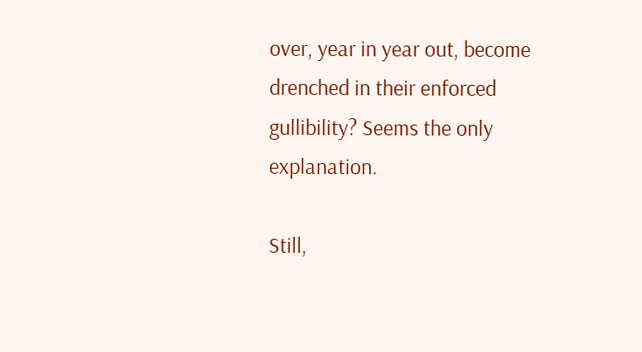over, year in year out, become drenched in their enforced gullibility? Seems the only explanation.

Still,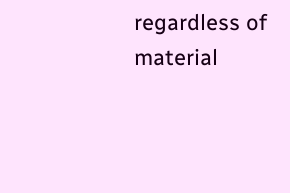regardless of material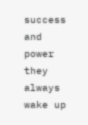success and power they always wake up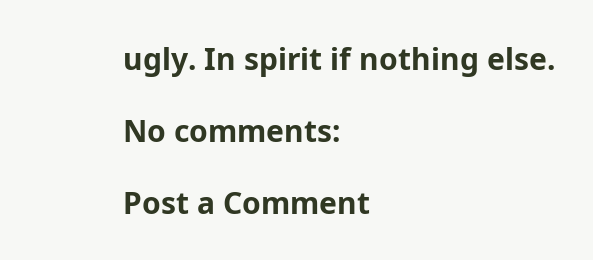ugly. In spirit if nothing else.

No comments:

Post a Comment